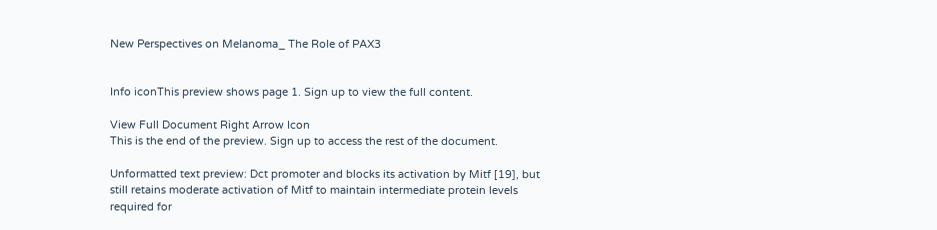New Perspectives on Melanoma_ The Role of PAX3


Info iconThis preview shows page 1. Sign up to view the full content.

View Full Document Right Arrow Icon
This is the end of the preview. Sign up to access the rest of the document.

Unformatted text preview: Dct promoter and blocks its activation by Mitf [19], but still retains moderate activation of Mitf to maintain intermediate protein levels required for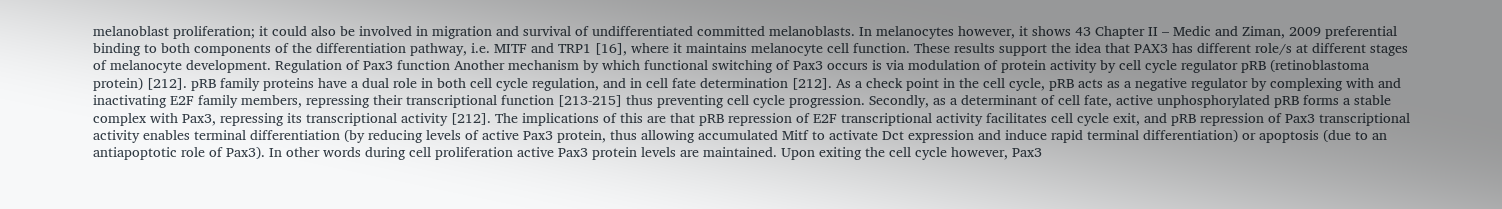melanoblast proliferation; it could also be involved in migration and survival of undifferentiated committed melanoblasts. In melanocytes however, it shows 43 Chapter II – Medic and Ziman, 2009 preferential binding to both components of the differentiation pathway, i.e. MITF and TRP1 [16], where it maintains melanocyte cell function. These results support the idea that PAX3 has different role/s at different stages of melanocyte development. Regulation of Pax3 function Another mechanism by which functional switching of Pax3 occurs is via modulation of protein activity by cell cycle regulator pRB (retinoblastoma protein) [212]. pRB family proteins have a dual role in both cell cycle regulation, and in cell fate determination [212]. As a check point in the cell cycle, pRB acts as a negative regulator by complexing with and inactivating E2F family members, repressing their transcriptional function [213‐215] thus preventing cell cycle progression. Secondly, as a determinant of cell fate, active unphosphorylated pRB forms a stable complex with Pax3, repressing its transcriptional activity [212]. The implications of this are that pRB repression of E2F transcriptional activity facilitates cell cycle exit, and pRB repression of Pax3 transcriptional activity enables terminal differentiation (by reducing levels of active Pax3 protein, thus allowing accumulated Mitf to activate Dct expression and induce rapid terminal differentiation) or apoptosis (due to an antiapoptotic role of Pax3). In other words during cell proliferation active Pax3 protein levels are maintained. Upon exiting the cell cycle however, Pax3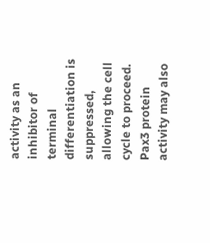activity as an inhibitor of terminal differentiation is suppressed, allowing the cell cycle to proceed. Pax3 protein activity may also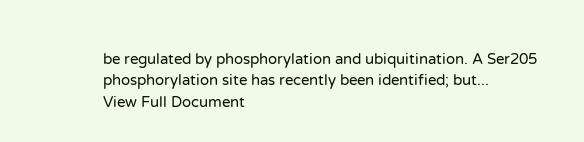be regulated by phosphorylation and ubiquitination. A Ser205 phosphorylation site has recently been identified; but...
View Full Document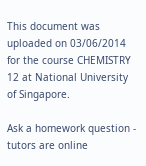This document was uploaded on 03/06/2014 for the course CHEMISTRY 12 at National University of Singapore.

Ask a homework question - tutors are online